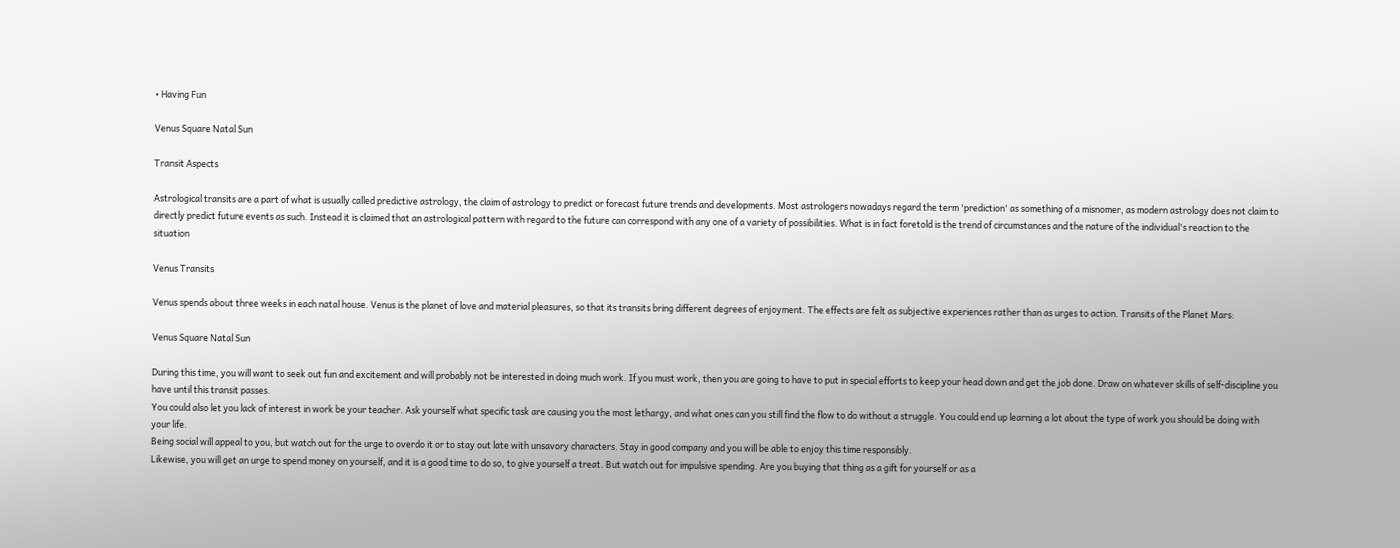• Having Fun

Venus Square Natal Sun

Transit Aspects

Astrological transits are a part of what is usually called predictive astrology, the claim of astrology to predict or forecast future trends and developments. Most astrologers nowadays regard the term 'prediction' as something of a misnomer, as modern astrology does not claim to directly predict future events as such. Instead it is claimed that an astrological pattern with regard to the future can correspond with any one of a variety of possibilities. What is in fact foretold is the trend of circumstances and the nature of the individual's reaction to the situation

Venus Transits

Venus spends about three weeks in each natal house. Venus is the planet of love and material pleasures, so that its transits bring different degrees of enjoyment. The effects are felt as subjective experiences rather than as urges to action. Transits of the Planet Mars:

Venus Square Natal Sun

During this time, you will want to seek out fun and excitement and will probably not be interested in doing much work. If you must work, then you are going to have to put in special efforts to keep your head down and get the job done. Draw on whatever skills of self-discipline you have until this transit passes.
You could also let you lack of interest in work be your teacher. Ask yourself what specific task are causing you the most lethargy, and what ones can you still find the flow to do without a struggle. You could end up learning a lot about the type of work you should be doing with your life.
Being social will appeal to you, but watch out for the urge to overdo it or to stay out late with unsavory characters. Stay in good company and you will be able to enjoy this time responsibly.
Likewise, you will get an urge to spend money on yourself, and it is a good time to do so, to give yourself a treat. But watch out for impulsive spending. Are you buying that thing as a gift for yourself or as a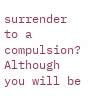surrender to a compulsion?
Although you will be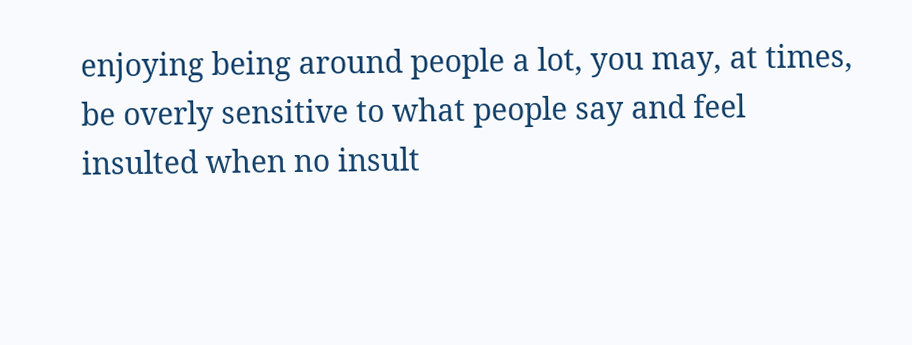enjoying being around people a lot, you may, at times, be overly sensitive to what people say and feel insulted when no insult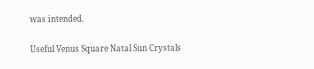was intended.

Useful Venus Square Natal Sun Crystals